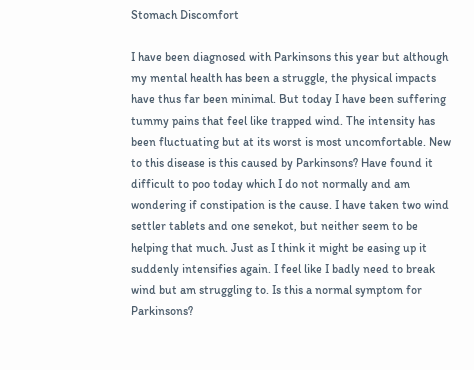Stomach Discomfort

I have been diagnosed with Parkinsons this year but although my mental health has been a struggle, the physical impacts have thus far been minimal. But today I have been suffering tummy pains that feel like trapped wind. The intensity has been fluctuating but at its worst is most uncomfortable. New to this disease is this caused by Parkinsons? Have found it difficult to poo today which I do not normally and am wondering if constipation is the cause. I have taken two wind settler tablets and one senekot, but neither seem to be helping that much. Just as I think it might be easing up it suddenly intensifies again. I feel like I badly need to break wind but am struggling to. Is this a normal symptom for Parkinsons?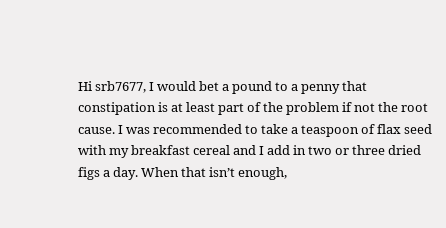Hi srb7677, I would bet a pound to a penny that constipation is at least part of the problem if not the root cause. I was recommended to take a teaspoon of flax seed with my breakfast cereal and I add in two or three dried figs a day. When that isn’t enough,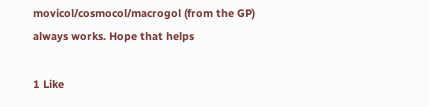movicol/cosmocol/macrogol (from the GP) always works. Hope that helps

1 Like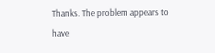Thanks. The problem appears to have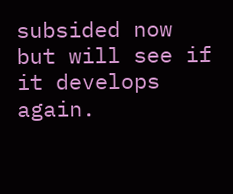subsided now but will see if it develops again.